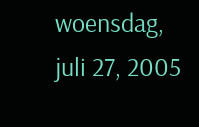woensdag, juli 27, 2005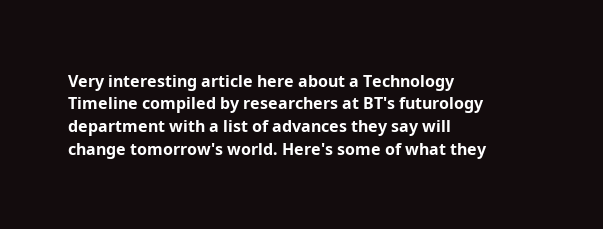Very interesting article here about a Technology Timeline compiled by researchers at BT's futurology department with a list of advances they say will change tomorrow's world. Here's some of what they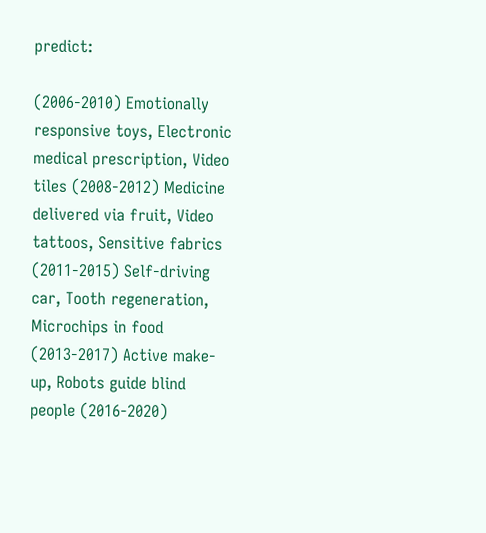predict:

(2006-2010) Emotionally responsive toys, Electronic medical prescription, Video tiles (2008-2012) Medicine delivered via fruit, Video tattoos, Sensitive fabrics (2011-2015) Self-driving car, Tooth regeneration, Microchips in food (2013-2017) Active make-up, Robots guide blind people (2016-2020)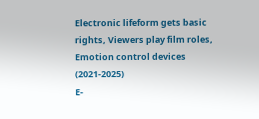Electronic lifeform gets basic rights, Viewers play film roles, Emotion control devices (2021-2025)
E-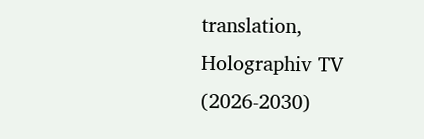translation, Holographiv TV (2026-2030)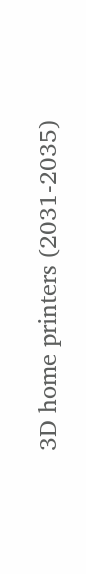3D home printers (2031-2035)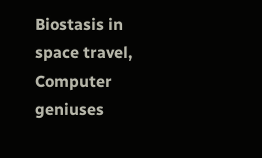Biostasis in space travel, Computer geniuses